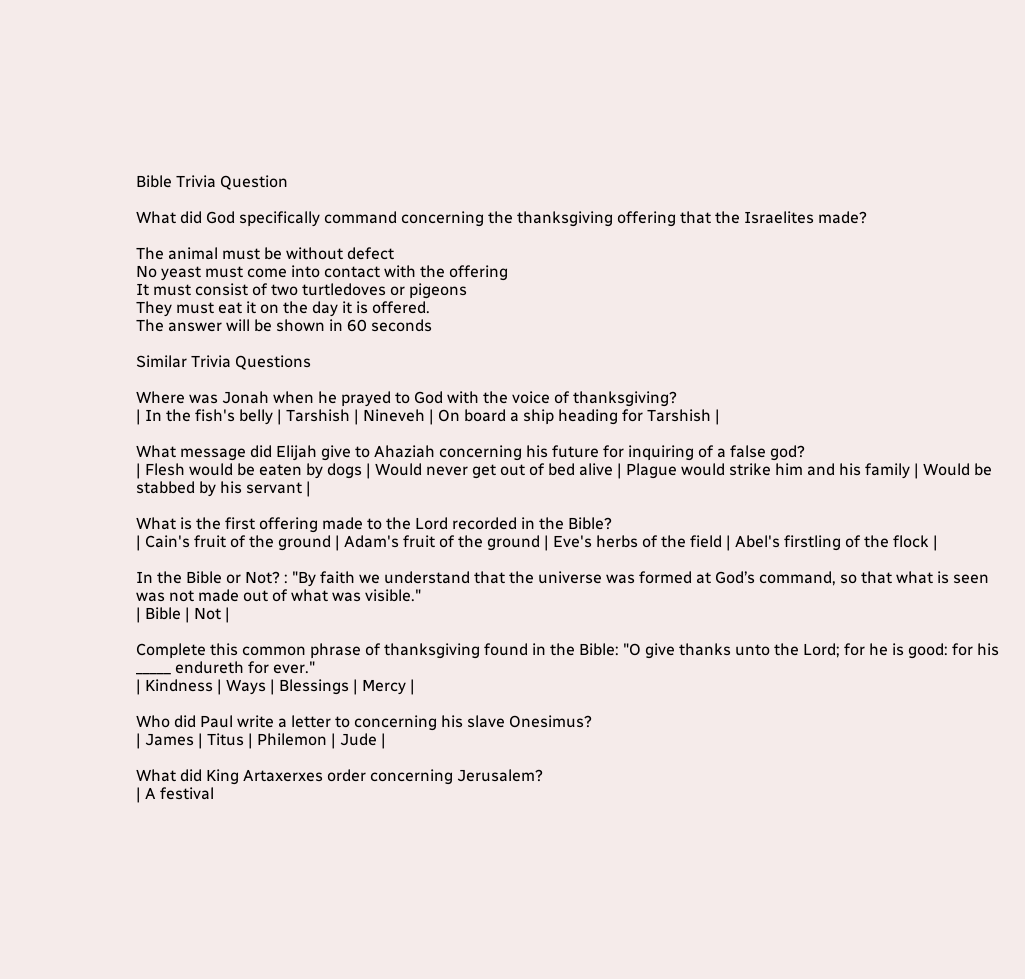Bible Trivia Question

What did God specifically command concerning the thanksgiving offering that the Israelites made?

The animal must be without defect
No yeast must come into contact with the offering
It must consist of two turtledoves or pigeons
They must eat it on the day it is offered.
The answer will be shown in 60 seconds

Similar Trivia Questions

Where was Jonah when he prayed to God with the voice of thanksgiving?
| In the fish's belly | Tarshish | Nineveh | On board a ship heading for Tarshish |

What message did Elijah give to Ahaziah concerning his future for inquiring of a false god?
| Flesh would be eaten by dogs | Would never get out of bed alive | Plague would strike him and his family | Would be stabbed by his servant |

What is the first offering made to the Lord recorded in the Bible?
| Cain's fruit of the ground | Adam's fruit of the ground | Eve's herbs of the field | Abel's firstling of the flock |

In the Bible or Not? : "By faith we understand that the universe was formed at God’s command, so that what is seen was not made out of what was visible."
| Bible | Not |

Complete this common phrase of thanksgiving found in the Bible: "O give thanks unto the Lord; for he is good: for his _____ endureth for ever."
| Kindness | Ways | Blessings | Mercy |

Who did Paul write a letter to concerning his slave Onesimus?
| James | Titus | Philemon | Jude |

What did King Artaxerxes order concerning Jerusalem?
| A festival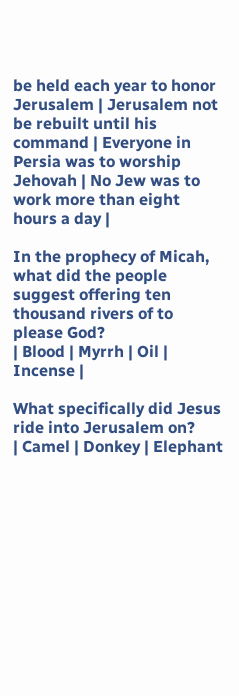be held each year to honor Jerusalem | Jerusalem not be rebuilt until his command | Everyone in Persia was to worship Jehovah | No Jew was to work more than eight hours a day |

In the prophecy of Micah, what did the people suggest offering ten thousand rivers of to please God?
| Blood | Myrrh | Oil | Incense |

What specifically did Jesus ride into Jerusalem on?
| Camel | Donkey | Elephant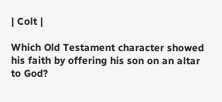| Colt |

Which Old Testament character showed his faith by offering his son on an altar to God?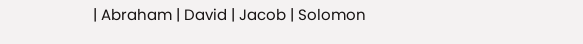| Abraham | David | Jacob | Solomon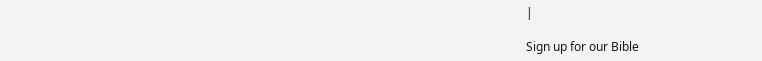|

Sign up for our Bible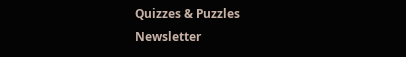Quizzes & Puzzles Newsletter